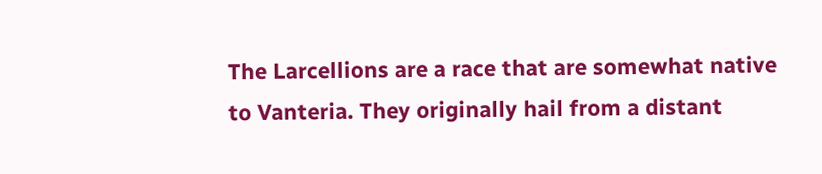The Larcellions are a race that are somewhat native to Vanteria. They originally hail from a distant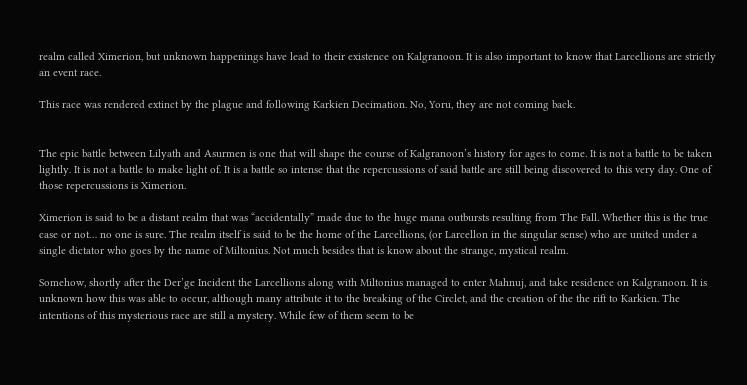realm called Ximerion, but unknown happenings have lead to their existence on Kalgranoon. It is also important to know that Larcellions are strictly an event race.

This race was rendered extinct by the plague and following Karkien Decimation. No, Yoru, they are not coming back.


The epic battle between Lilyath and Asurmen is one that will shape the course of Kalgranoon’s history for ages to come. It is not a battle to be taken lightly. It is not a battle to make light of. It is a battle so intense that the repercussions of said battle are still being discovered to this very day. One of those repercussions is Ximerion.

Ximerion is said to be a distant realm that was “accidentally” made due to the huge mana outbursts resulting from The Fall. Whether this is the true case or not… no one is sure. The realm itself is said to be the home of the Larcellions, (or Larcellon in the singular sense) who are united under a single dictator who goes by the name of Miltonius. Not much besides that is know about the strange, mystical realm.

Somehow, shortly after the Der’ge Incident the Larcellions along with Miltonius managed to enter Mahnuj, and take residence on Kalgranoon. It is unknown how this was able to occur, although many attribute it to the breaking of the Circlet, and the creation of the the rift to Karkien. The intentions of this mysterious race are still a mystery. While few of them seem to be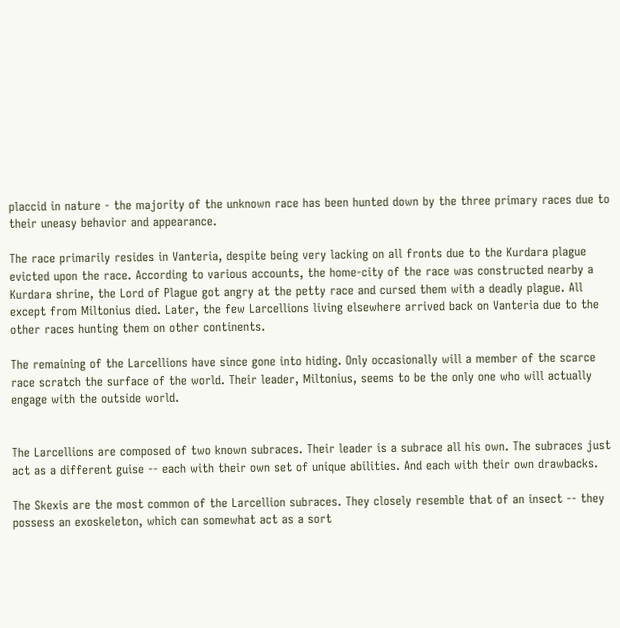placcid in nature - the majority of the unknown race has been hunted down by the three primary races due to their uneasy behavior and appearance.

The race primarily resides in Vanteria, despite being very lacking on all fronts due to the Kurdara plague evicted upon the race. According to various accounts, the home-city of the race was constructed nearby a Kurdara shrine, the Lord of Plague got angry at the petty race and cursed them with a deadly plague. All except from Miltonius died. Later, the few Larcellions living elsewhere arrived back on Vanteria due to the other races hunting them on other continents.

The remaining of the Larcellions have since gone into hiding. Only occasionally will a member of the scarce race scratch the surface of the world. Their leader, Miltonius, seems to be the only one who will actually engage with the outside world.


The Larcellions are composed of two known subraces. Their leader is a subrace all his own. The subraces just act as a different guise -- each with their own set of unique abilities. And each with their own drawbacks.

The Skexis are the most common of the Larcellion subraces. They closely resemble that of an insect -- they possess an exoskeleton, which can somewhat act as a sort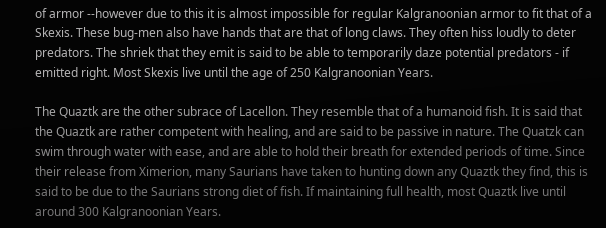of armor --however due to this it is almost impossible for regular Kalgranoonian armor to fit that of a Skexis. These bug-men also have hands that are that of long claws. They often hiss loudly to deter predators. The shriek that they emit is said to be able to temporarily daze potential predators - if emitted right. Most Skexis live until the age of 250 Kalgranoonian Years.

The Quaztk are the other subrace of Lacellon. They resemble that of a humanoid fish. It is said that the Quaztk are rather competent with healing, and are said to be passive in nature. The Quatzk can swim through water with ease, and are able to hold their breath for extended periods of time. Since their release from Ximerion, many Saurians have taken to hunting down any Quaztk they find, this is said to be due to the Saurians strong diet of fish. If maintaining full health, most Quaztk live until around 300 Kalgranoonian Years.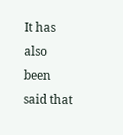It has also been said that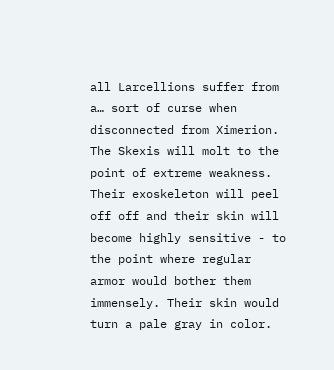all Larcellions suffer from a… sort of curse when disconnected from Ximerion. The Skexis will molt to the point of extreme weakness. Their exoskeleton will peel off off and their skin will become highly sensitive - to the point where regular armor would bother them immensely. Their skin would turn a pale gray in color.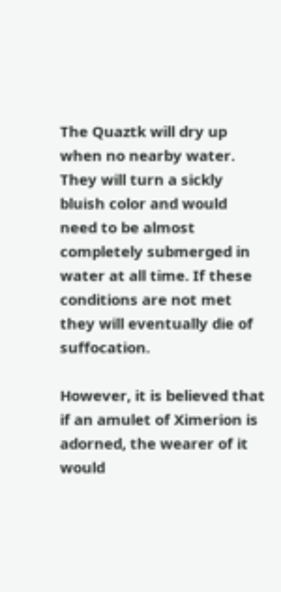The Quaztk will dry up when no nearby water. They will turn a sickly bluish color and would need to be almost completely submerged in water at all time. If these conditions are not met they will eventually die of suffocation.

However, it is believed that if an amulet of Ximerion is adorned, the wearer of it would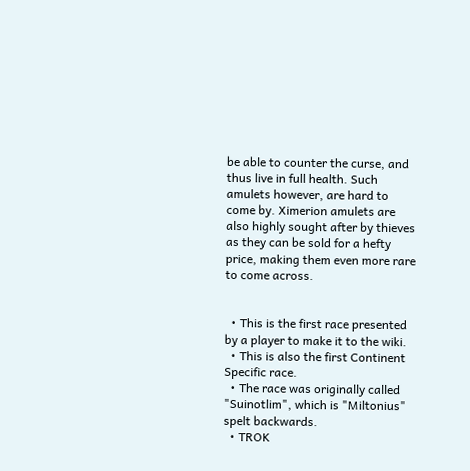be able to counter the curse, and thus live in full health. Such amulets however, are hard to come by. Ximerion amulets are also highly sought after by thieves as they can be sold for a hefty price, making them even more rare to come across.


  • This is the first race presented by a player to make it to the wiki.
  • This is also the first Continent Specific race.
  • The race was originally called "Suinotlim", which is "Miltonius" spelt backwards.
  • TROK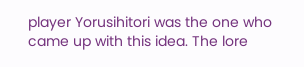player Yorusihitori was the one who came up with this idea. The lore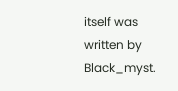itself was written by Black_myst.